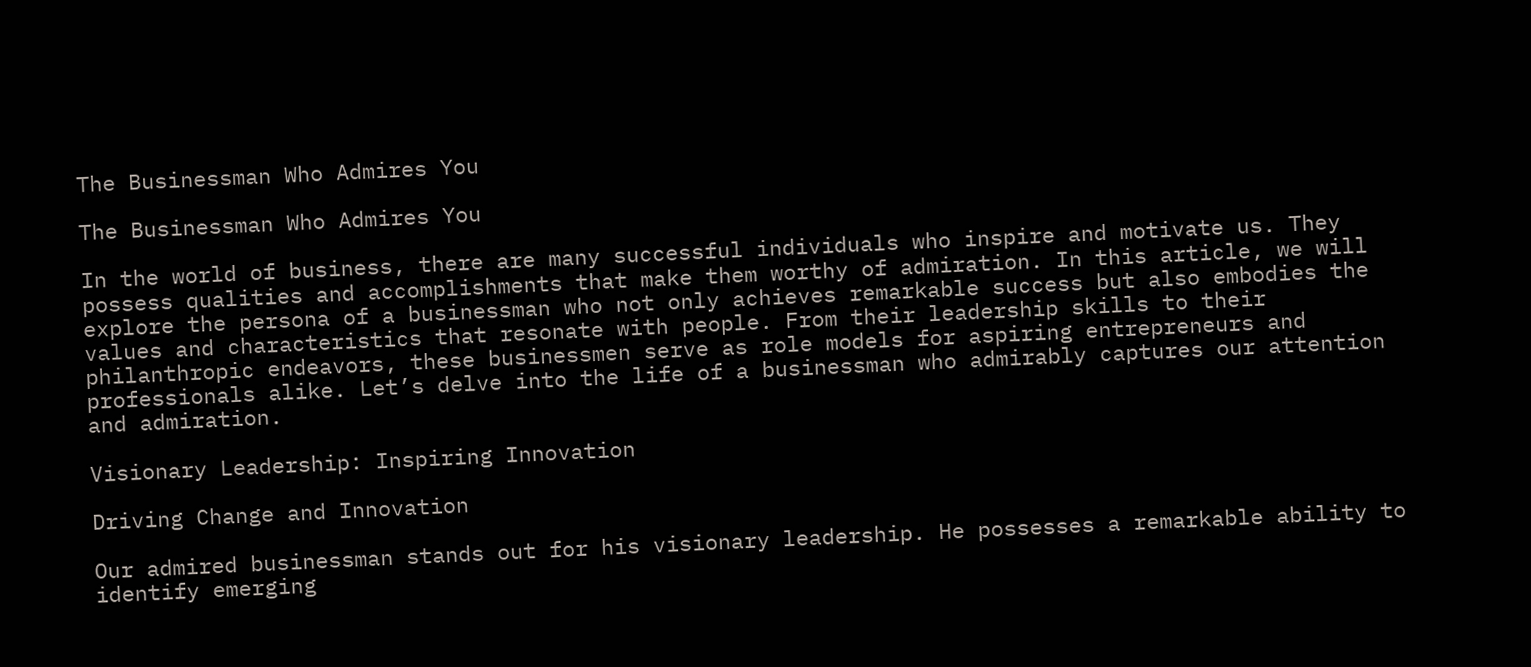The Businessman Who Admires You

The Businessman Who Admires You

In the world of business, there are many successful individuals who inspire and motivate us. They possess qualities and accomplishments that make them worthy of admiration. In this article, we will explore the persona of a businessman who not only achieves remarkable success but also embodies the values and characteristics that resonate with people. From their leadership skills to their philanthropic endeavors, these businessmen serve as role models for aspiring entrepreneurs and professionals alike. Let’s delve into the life of a businessman who admirably captures our attention and admiration.

Visionary Leadership: Inspiring Innovation

Driving Change and Innovation

Our admired businessman stands out for his visionary leadership. He possesses a remarkable ability to identify emerging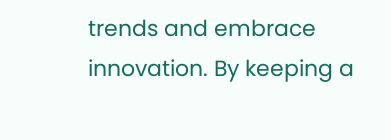trends and embrace innovation. By keeping a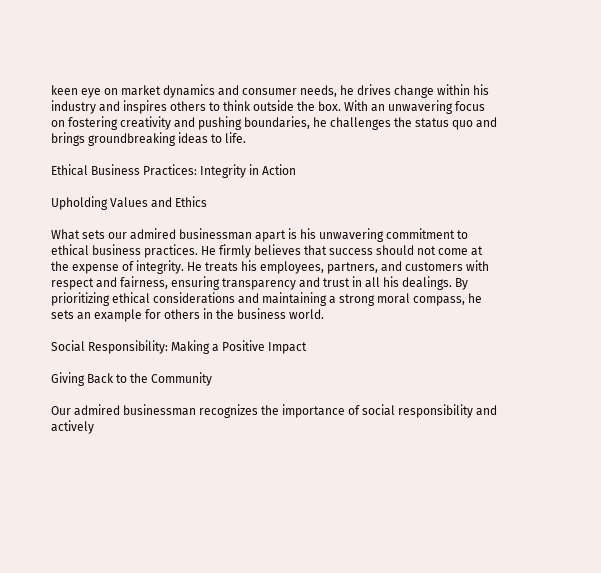keen eye on market dynamics and consumer needs, he drives change within his industry and inspires others to think outside the box. With an unwavering focus on fostering creativity and pushing boundaries, he challenges the status quo and brings groundbreaking ideas to life.

Ethical Business Practices: Integrity in Action

Upholding Values and Ethics

What sets our admired businessman apart is his unwavering commitment to ethical business practices. He firmly believes that success should not come at the expense of integrity. He treats his employees, partners, and customers with respect and fairness, ensuring transparency and trust in all his dealings. By prioritizing ethical considerations and maintaining a strong moral compass, he sets an example for others in the business world.

Social Responsibility: Making a Positive Impact

Giving Back to the Community

Our admired businessman recognizes the importance of social responsibility and actively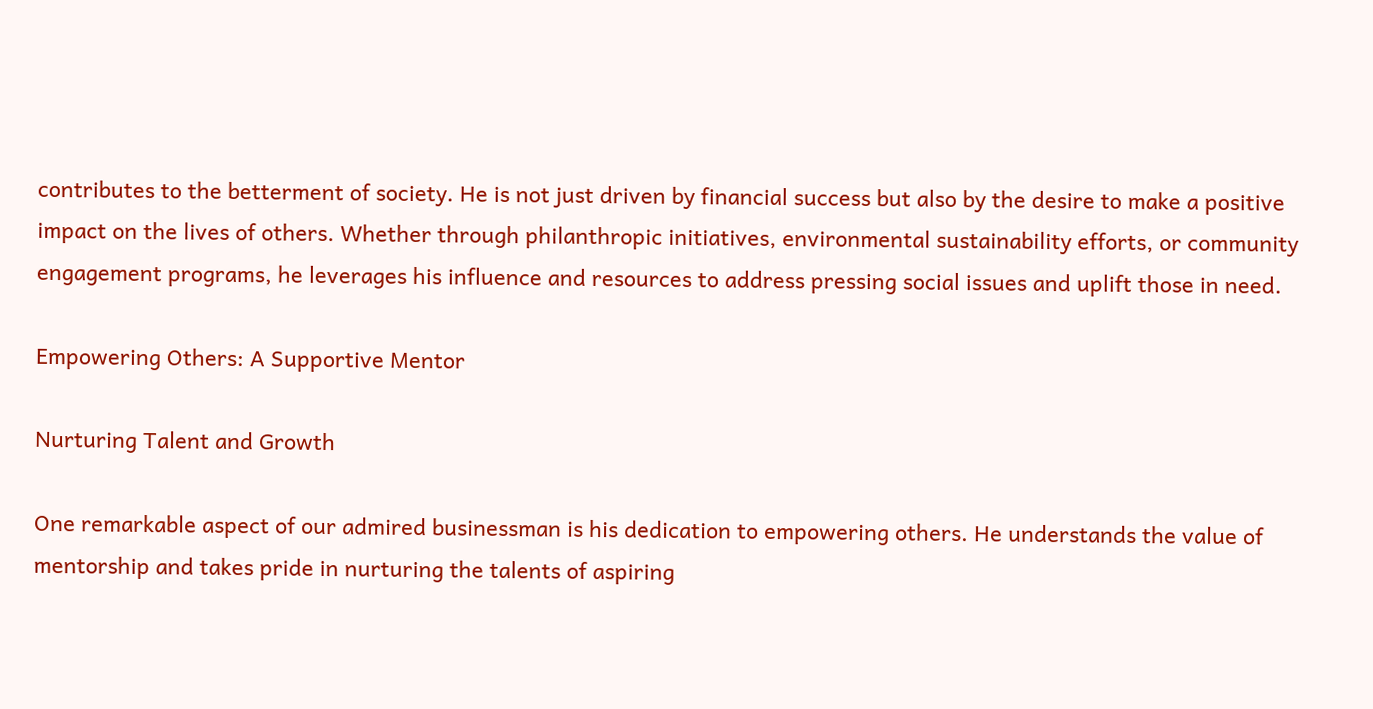contributes to the betterment of society. He is not just driven by financial success but also by the desire to make a positive impact on the lives of others. Whether through philanthropic initiatives, environmental sustainability efforts, or community engagement programs, he leverages his influence and resources to address pressing social issues and uplift those in need.

Empowering Others: A Supportive Mentor

Nurturing Talent and Growth

One remarkable aspect of our admired businessman is his dedication to empowering others. He understands the value of mentorship and takes pride in nurturing the talents of aspiring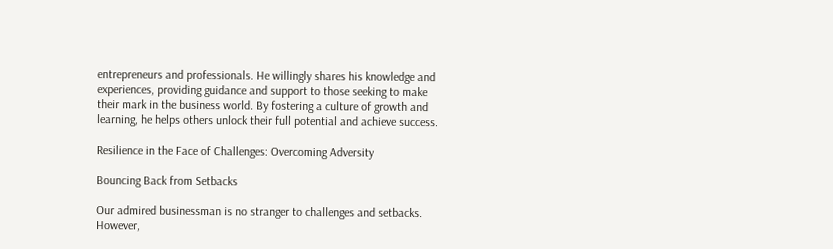entrepreneurs and professionals. He willingly shares his knowledge and experiences, providing guidance and support to those seeking to make their mark in the business world. By fostering a culture of growth and learning, he helps others unlock their full potential and achieve success.

Resilience in the Face of Challenges: Overcoming Adversity

Bouncing Back from Setbacks

Our admired businessman is no stranger to challenges and setbacks. However,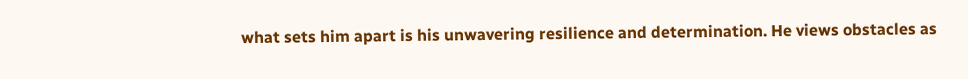what sets him apart is his unwavering resilience and determination. He views obstacles as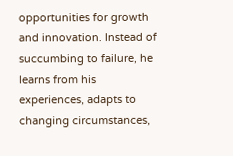opportunities for growth and innovation. Instead of succumbing to failure, he learns from his experiences, adapts to changing circumstances,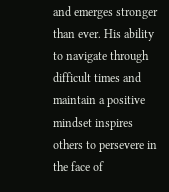and emerges stronger than ever. His ability to navigate through difficult times and maintain a positive mindset inspires others to persevere in the face of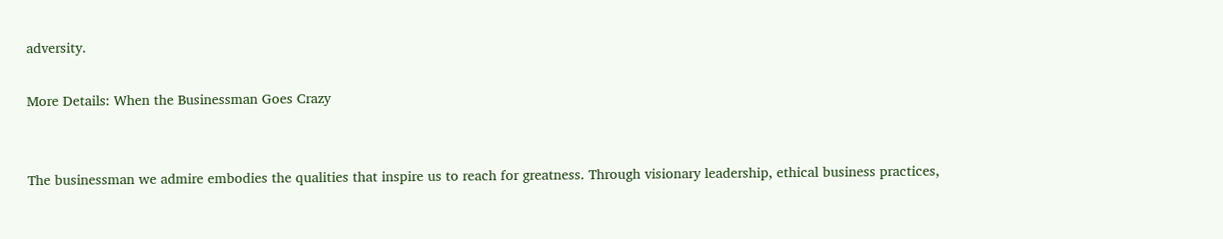adversity.

More Details: When the Businessman Goes Crazy


The businessman we admire embodies the qualities that inspire us to reach for greatness. Through visionary leadership, ethical business practices,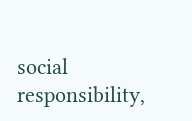social responsibility,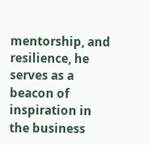mentorship, and resilience, he serves as a beacon of inspiration in the business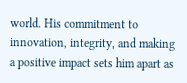world. His commitment to innovation, integrity, and making a positive impact sets him apart as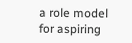a role model for aspiring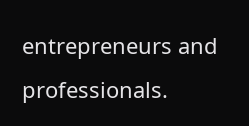entrepreneurs and professionals.